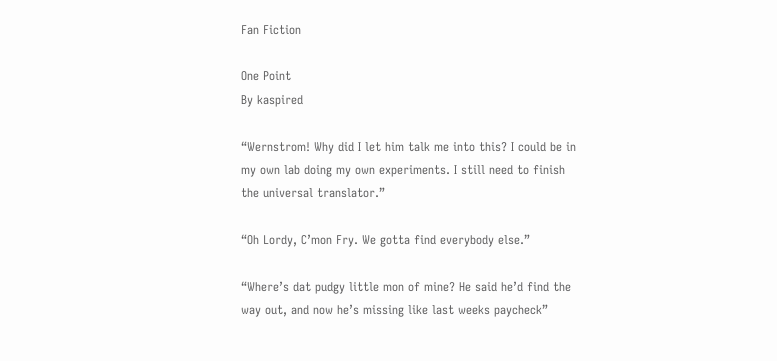Fan Fiction

One Point
By kaspired

“Wernstrom! Why did I let him talk me into this? I could be in my own lab doing my own experiments. I still need to finish the universal translator.”

“Oh Lordy, C’mon Fry. We gotta find everybody else.”

“Where’s dat pudgy little mon of mine? He said he’d find the way out, and now he’s missing like last weeks paycheck”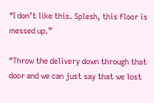“I don’t like this. Splesh, this floor is messed up.”

“Throw the delivery down through that door and we can just say that we lost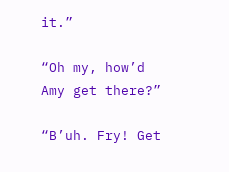it.”

“Oh my, how’d Amy get there?”

“B’uh. Fry! Get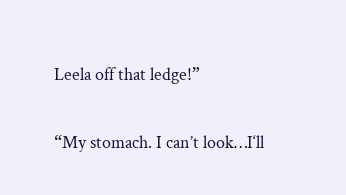Leela off that ledge!”

“My stomach. I can’t look…I‘ll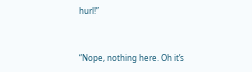hurl!”


“Nope, nothing here. Oh it’s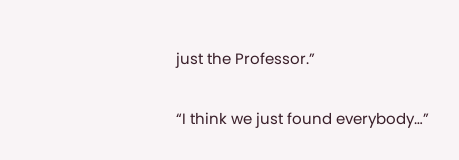just the Professor.”

“I think we just found everybody…”